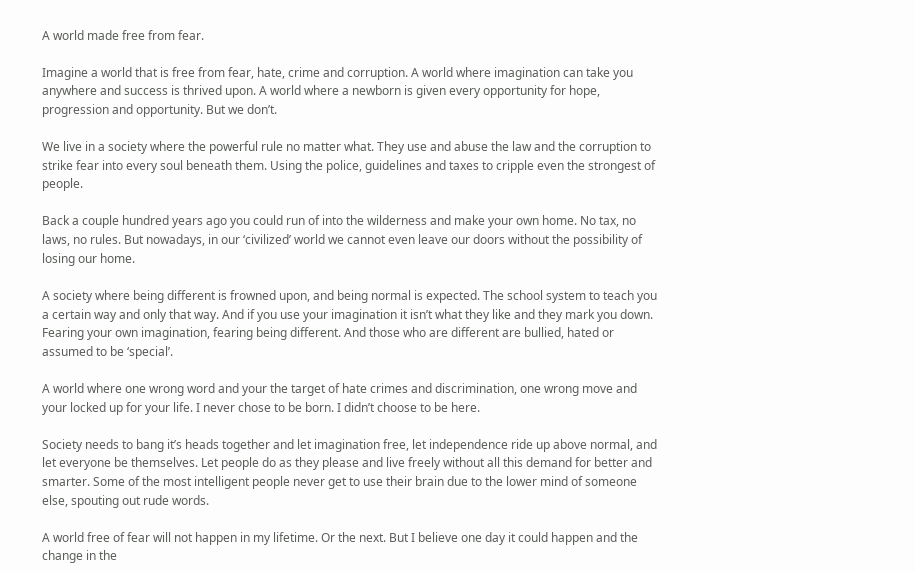A world made free from fear.

Imagine a world that is free from fear, hate, crime and corruption. A world where imagination can take you anywhere and success is thrived upon. A world where a newborn is given every opportunity for hope, progression and opportunity. But we don’t.

We live in a society where the powerful rule no matter what. They use and abuse the law and the corruption to strike fear into every soul beneath them. Using the police, guidelines and taxes to cripple even the strongest of people.

Back a couple hundred years ago you could run of into the wilderness and make your own home. No tax, no laws, no rules. But nowadays, in our ‘civilized’ world we cannot even leave our doors without the possibility of losing our home.

A society where being different is frowned upon, and being normal is expected. The school system to teach you a certain way and only that way. And if you use your imagination it isn’t what they like and they mark you down. Fearing your own imagination, fearing being different. And those who are different are bullied, hated or assumed to be ‘special’.

A world where one wrong word and your the target of hate crimes and discrimination, one wrong move and your locked up for your life. I never chose to be born. I didn’t choose to be here.

Society needs to bang it’s heads together and let imagination free, let independence ride up above normal, and let everyone be themselves. Let people do as they please and live freely without all this demand for better and smarter. Some of the most intelligent people never get to use their brain due to the lower mind of someone else, spouting out rude words.

A world free of fear will not happen in my lifetime. Or the next. But I believe one day it could happen and the change in the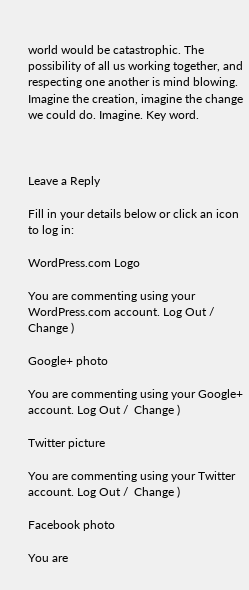world would be catastrophic. The possibility of all us working together, and respecting one another is mind blowing. Imagine the creation, imagine the change we could do. Imagine. Key word.



Leave a Reply

Fill in your details below or click an icon to log in:

WordPress.com Logo

You are commenting using your WordPress.com account. Log Out /  Change )

Google+ photo

You are commenting using your Google+ account. Log Out /  Change )

Twitter picture

You are commenting using your Twitter account. Log Out /  Change )

Facebook photo

You are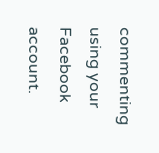commenting using your Facebook account.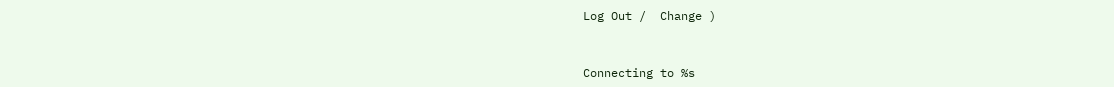Log Out /  Change )


Connecting to %s